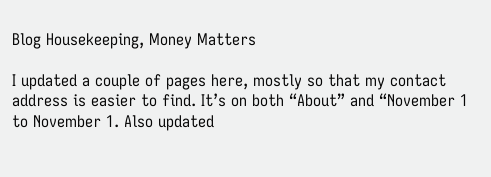Blog Housekeeping, Money Matters

I updated a couple of pages here, mostly so that my contact address is easier to find. It’s on both “About” and “November 1 to November 1. Also updated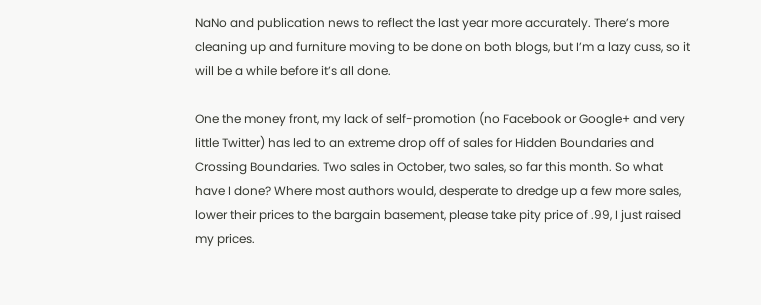NaNo and publication news to reflect the last year more accurately. There’s more cleaning up and furniture moving to be done on both blogs, but I’m a lazy cuss, so it will be a while before it’s all done.

One the money front, my lack of self-promotion (no Facebook or Google+ and very little Twitter) has led to an extreme drop off of sales for Hidden Boundaries and Crossing Boundaries. Two sales in October, two sales, so far this month. So what have I done? Where most authors would, desperate to dredge up a few more sales, lower their prices to the bargain basement, please take pity price of .99, I just raised my prices.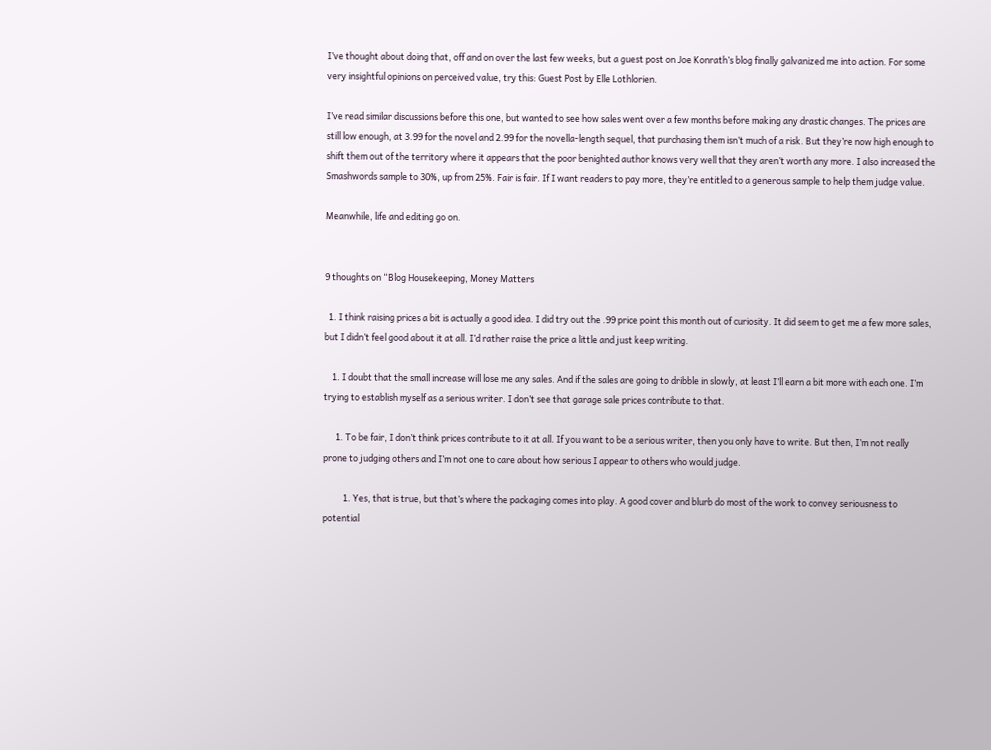I’ve thought about doing that, off and on over the last few weeks, but a guest post on Joe Konrath’s blog finally galvanized me into action. For some very insightful opinions on perceived value, try this: Guest Post by Elle Lothlorien.

I’ve read similar discussions before this one, but wanted to see how sales went over a few months before making any drastic changes. The prices are still low enough, at 3.99 for the novel and 2.99 for the novella-length sequel, that purchasing them isn’t much of a risk. But they’re now high enough to shift them out of the territory where it appears that the poor benighted author knows very well that they aren’t worth any more. I also increased the Smashwords sample to 30%, up from 25%. Fair is fair. If I want readers to pay more, they’re entitled to a generous sample to help them judge value.

Meanwhile, life and editing go on.


9 thoughts on “Blog Housekeeping, Money Matters

  1. I think raising prices a bit is actually a good idea. I did try out the .99 price point this month out of curiosity. It did seem to get me a few more sales, but I didn’t feel good about it at all. I’d rather raise the price a little and just keep writing.

    1. I doubt that the small increase will lose me any sales. And if the sales are going to dribble in slowly, at least I’ll earn a bit more with each one. I’m trying to establish myself as a serious writer. I don’t see that garage sale prices contribute to that.

      1. To be fair, I don’t think prices contribute to it at all. If you want to be a serious writer, then you only have to write. But then, I’m not really prone to judging others and I’m not one to care about how serious I appear to others who would judge.

          1. Yes, that is true, but that’s where the packaging comes into play. A good cover and blurb do most of the work to convey seriousness to potential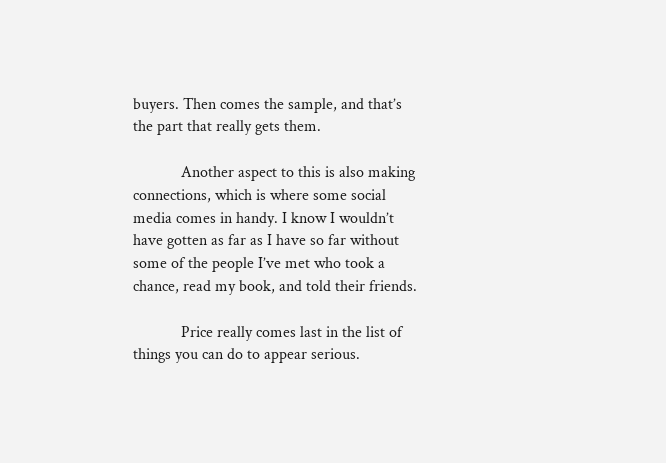buyers. Then comes the sample, and that’s the part that really gets them.

            Another aspect to this is also making connections, which is where some social media comes in handy. I know I wouldn’t have gotten as far as I have so far without some of the people I’ve met who took a chance, read my book, and told their friends.

            Price really comes last in the list of things you can do to appear serious.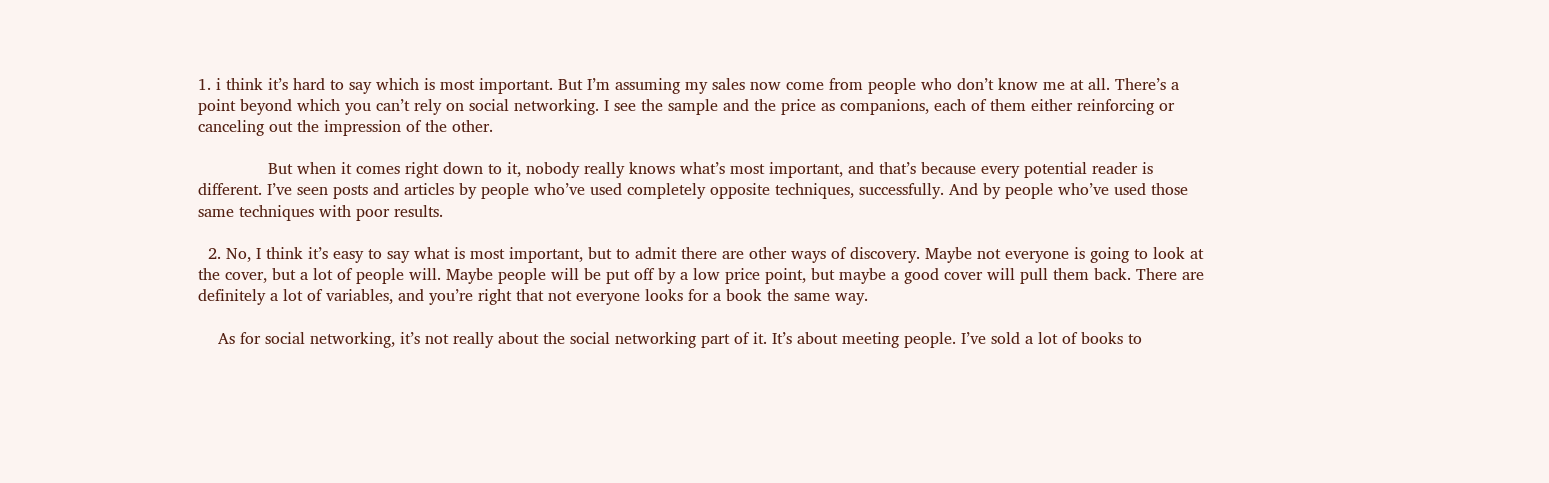1. i think it’s hard to say which is most important. But I’m assuming my sales now come from people who don’t know me at all. There’s a point beyond which you can’t rely on social networking. I see the sample and the price as companions, each of them either reinforcing or canceling out the impression of the other.

              But when it comes right down to it, nobody really knows what’s most important, and that’s because every potential reader is different. I’ve seen posts and articles by people who’ve used completely opposite techniques, successfully. And by people who’ve used those same techniques with poor results.

  2. No, I think it’s easy to say what is most important, but to admit there are other ways of discovery. Maybe not everyone is going to look at the cover, but a lot of people will. Maybe people will be put off by a low price point, but maybe a good cover will pull them back. There are definitely a lot of variables, and you’re right that not everyone looks for a book the same way.

    As for social networking, it’s not really about the social networking part of it. It’s about meeting people. I’ve sold a lot of books to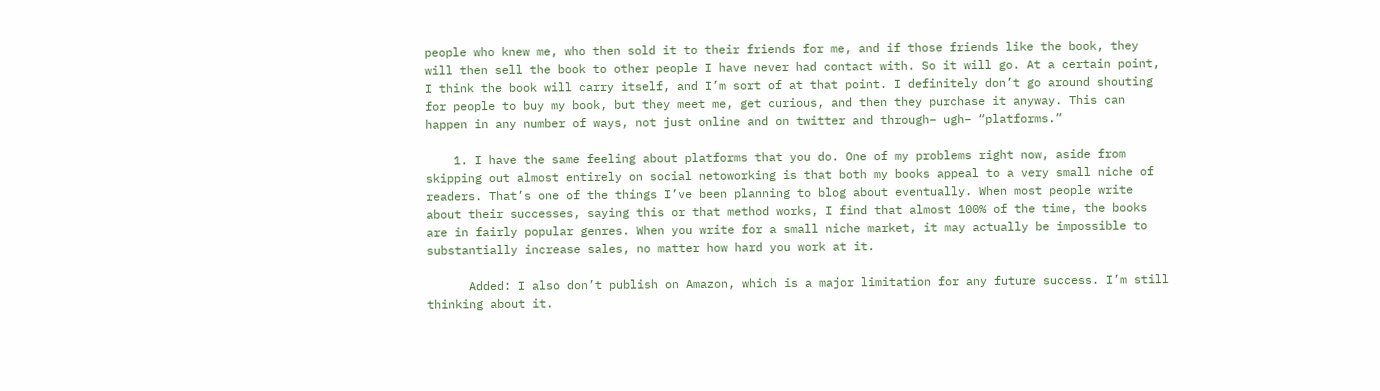people who knew me, who then sold it to their friends for me, and if those friends like the book, they will then sell the book to other people I have never had contact with. So it will go. At a certain point, I think the book will carry itself, and I’m sort of at that point. I definitely don’t go around shouting for people to buy my book, but they meet me, get curious, and then they purchase it anyway. This can happen in any number of ways, not just online and on twitter and through– ugh– “platforms.”

    1. I have the same feeling about platforms that you do. One of my problems right now, aside from skipping out almost entirely on social netoworking is that both my books appeal to a very small niche of readers. That’s one of the things I’ve been planning to blog about eventually. When most people write about their successes, saying this or that method works, I find that almost 100% of the time, the books are in fairly popular genres. When you write for a small niche market, it may actually be impossible to substantially increase sales, no matter how hard you work at it.

      Added: I also don’t publish on Amazon, which is a major limitation for any future success. I’m still thinking about it.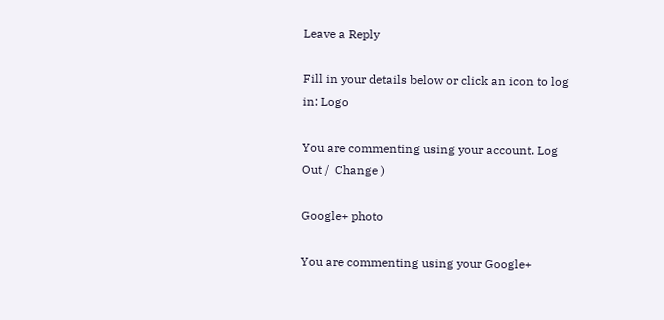Leave a Reply

Fill in your details below or click an icon to log in: Logo

You are commenting using your account. Log Out /  Change )

Google+ photo

You are commenting using your Google+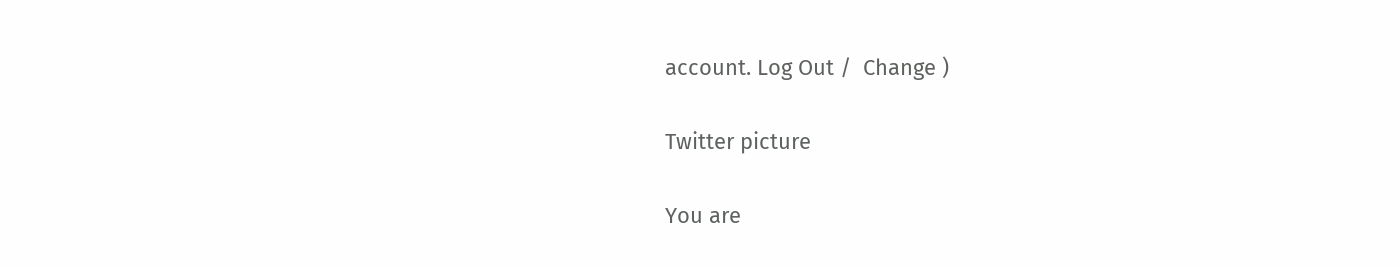account. Log Out /  Change )

Twitter picture

You are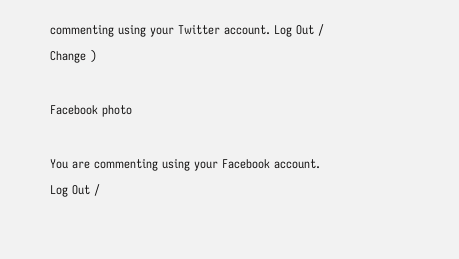commenting using your Twitter account. Log Out /  Change )

Facebook photo

You are commenting using your Facebook account. Log Out /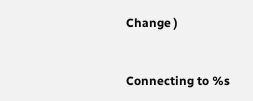Change )


Connecting to %s